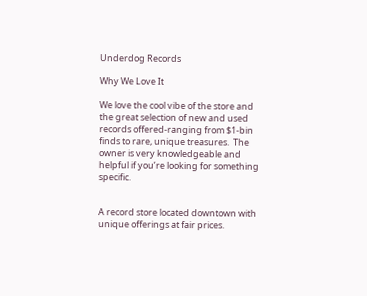Underdog Records

Why We Love It

We love the cool vibe of the store and the great selection of new and used records offered-ranging from $1-bin finds to rare, unique treasures.  The owner is very knowledgeable and helpful if you’re looking for something specific.


A record store located downtown with unique offerings at fair prices.